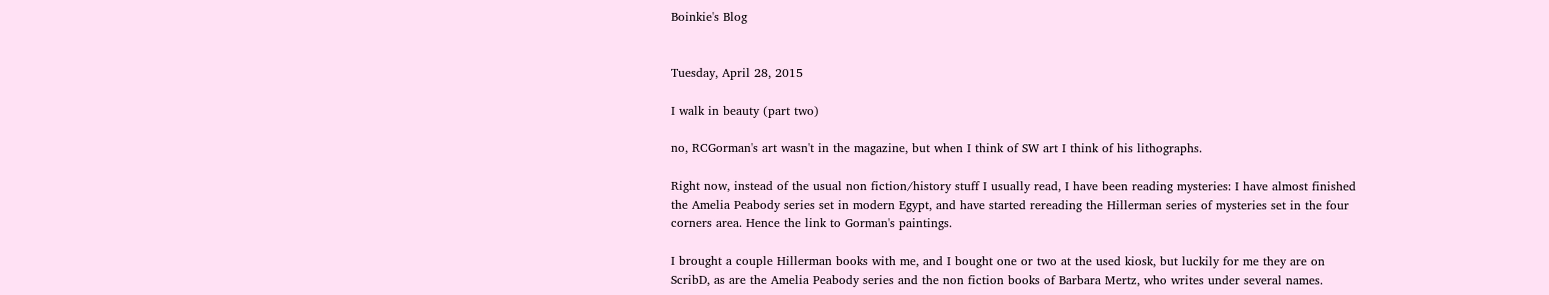Boinkie's Blog


Tuesday, April 28, 2015

I walk in beauty (part two)

no, RCGorman's art wasn't in the magazine, but when I think of SW art I think of his lithographs.

Right now, instead of the usual non fiction/history stuff I usually read, I have been reading mysteries: I have almost finished  the Amelia Peabody series set in modern Egypt, and have started rereading the Hillerman series of mysteries set in the four corners area. Hence the link to Gorman's paintings.

I brought a couple Hillerman books with me, and I bought one or two at the used kiosk, but luckily for me they are on ScribD, as are the Amelia Peabody series and the non fiction books of Barbara Mertz, who writes under several names.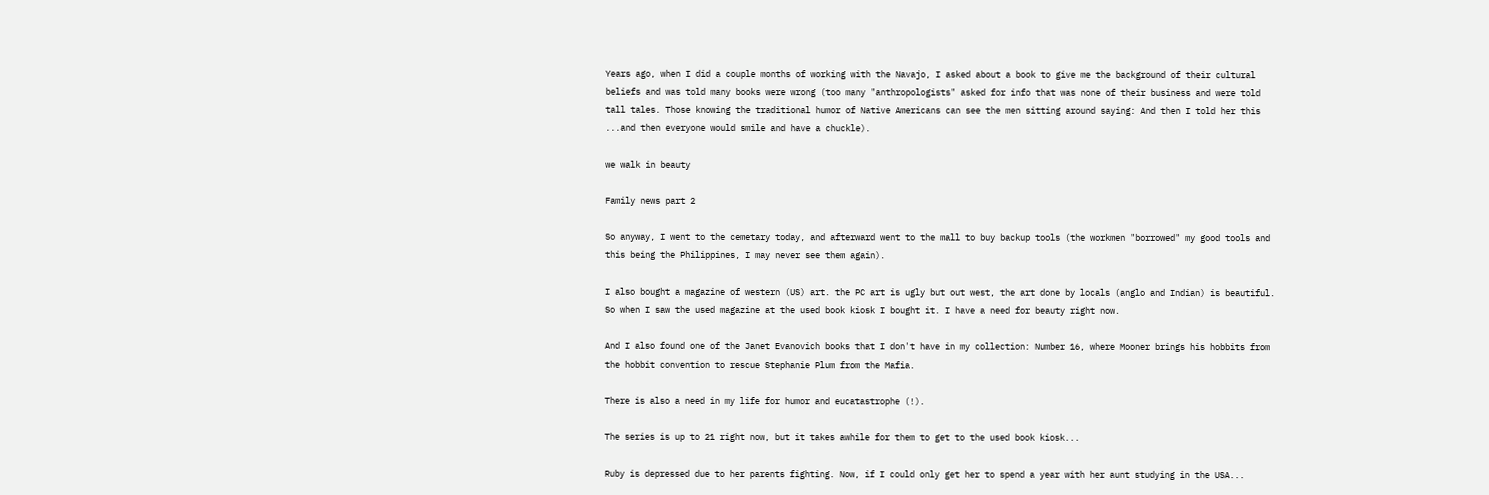Years ago, when I did a couple months of working with the Navajo, I asked about a book to give me the background of their cultural beliefs and was told many books were wrong (too many "anthropologists" asked for info that was none of their business and were told tall tales. Those knowing the traditional humor of Native Americans can see the men sitting around saying: And then I told her this ...and then everyone would smile and have a chuckle).

we walk in beauty

Family news part 2

So anyway, I went to the cemetary today, and afterward went to the mall to buy backup tools (the workmen "borrowed" my good tools and this being the Philippines, I may never see them again).

I also bought a magazine of western (US) art. the PC art is ugly but out west, the art done by locals (anglo and Indian) is beautiful. So when I saw the used magazine at the used book kiosk I bought it. I have a need for beauty right now.

And I also found one of the Janet Evanovich books that I don't have in my collection: Number 16, where Mooner brings his hobbits from the hobbit convention to rescue Stephanie Plum from the Mafia.

There is also a need in my life for humor and eucatastrophe (!).

The series is up to 21 right now, but it takes awhile for them to get to the used book kiosk...

Ruby is depressed due to her parents fighting. Now, if I could only get her to spend a year with her aunt studying in the USA...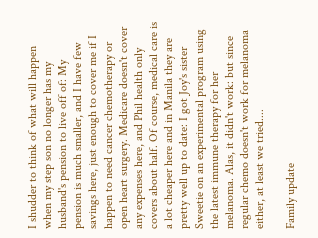I shudder to think of what will happen when my step son no longer has my husband's pension to live off of: My pension is much smaller, and I have few savings here, just enough to cover me if I happen to need cancer chemotherapy or open heart surgery. Medicare doesn't cover any expenses here, and Phil health only covers about half. Of course, medical care is a lot cheaper here and in Manila they are pretty well up to date: I got Joy's sister Sweetie on an experimental program using the latest immune therapy for her melanoma. Alas, it didn't work: but since regular chemo doesn't work for melanoma either, at least we tried....

Family update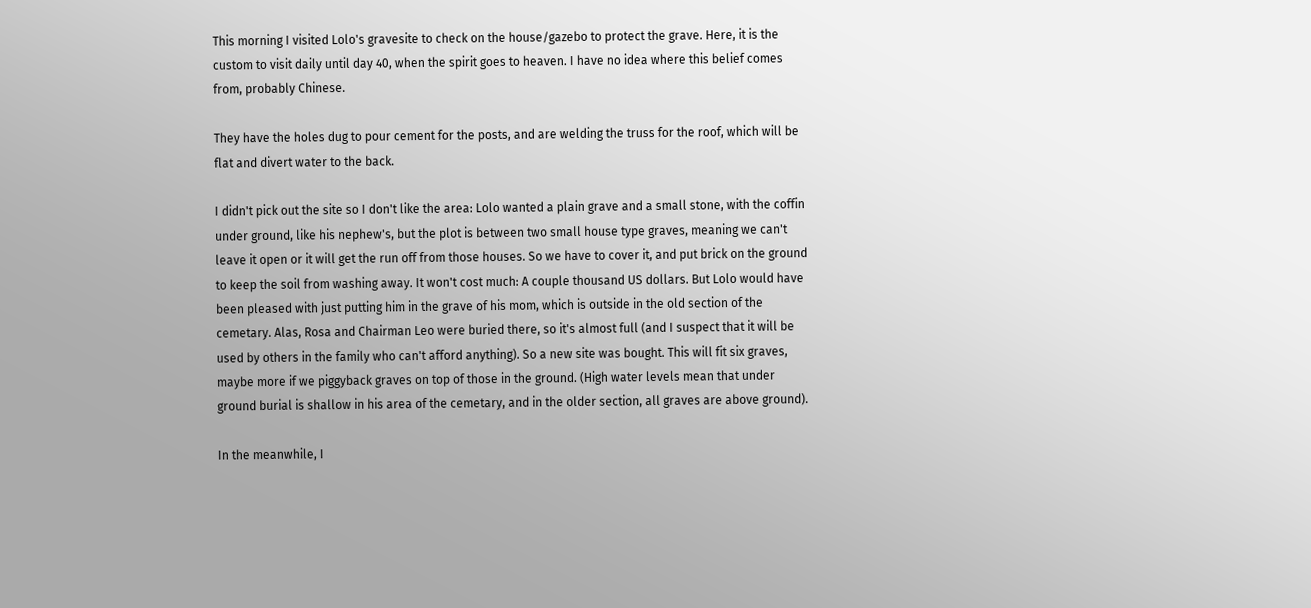This morning I visited Lolo's gravesite to check on the house/gazebo to protect the grave. Here, it is the custom to visit daily until day 40, when the spirit goes to heaven. I have no idea where this belief comes from, probably Chinese.

They have the holes dug to pour cement for the posts, and are welding the truss for the roof, which will be flat and divert water to the back.

I didn't pick out the site so I don't like the area: Lolo wanted a plain grave and a small stone, with the coffin under ground, like his nephew's, but the plot is between two small house type graves, meaning we can't leave it open or it will get the run off from those houses. So we have to cover it, and put brick on the ground to keep the soil from washing away. It won't cost much: A couple thousand US dollars. But Lolo would have been pleased with just putting him in the grave of his mom, which is outside in the old section of the cemetary. Alas, Rosa and Chairman Leo were buried there, so it's almost full (and I suspect that it will be used by others in the family who can't afford anything). So a new site was bought. This will fit six graves, maybe more if we piggyback graves on top of those in the ground. (High water levels mean that under ground burial is shallow in his area of the cemetary, and in the older section, all graves are above ground).

In the meanwhile, I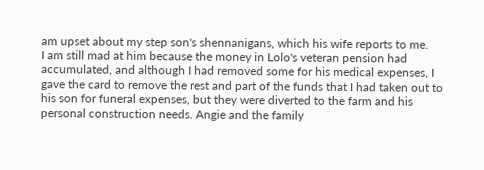am upset about my step son's shennanigans, which his wife reports to me.
I am still mad at him because the money in Lolo's veteran pension had accumulated, and although I had removed some for his medical expenses, I gave the card to remove the rest and part of the funds that I had taken out to his son for funeral expenses, but they were diverted to the farm and his personal construction needs. Angie and the family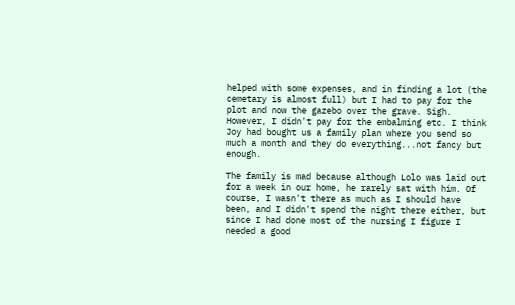helped with some expenses, and in finding a lot (the cemetary is almost full) but I had to pay for the plot and now the gazebo over the grave. Sigh. However, I didn't pay for the embalming etc. I think Joy had bought us a family plan where you send so much a month and they do everything...not fancy but enough.

The family is mad because although Lolo was laid out for a week in our home, he rarely sat with him. Of course, I wasn't there as much as I should have been, and I didn't spend the night there either, but since I had done most of the nursing I figure I needed a good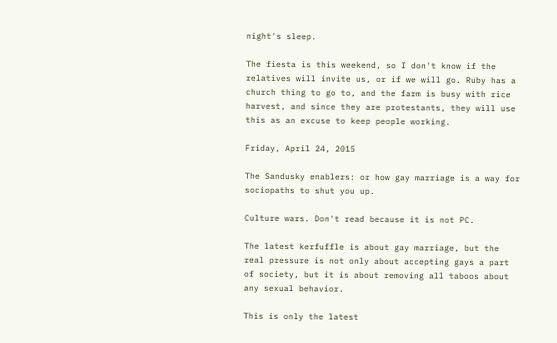night's sleep.

The fiesta is this weekend, so I don't know if the relatives will invite us, or if we will go. Ruby has a church thing to go to, and the farm is busy with rice harvest, and since they are protestants, they will use this as an excuse to keep people working.

Friday, April 24, 2015

The Sandusky enablers: or how gay marriage is a way for sociopaths to shut you up.

Culture wars. Don't read because it is not PC.

The latest kerfuffle is about gay marriage, but the real pressure is not only about accepting gays a part of society, but it is about removing all taboos about any sexual behavior.

This is only the latest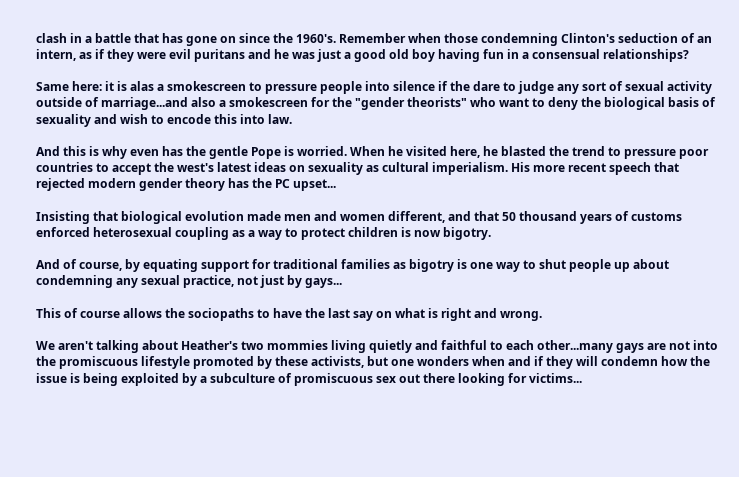clash in a battle that has gone on since the 1960's. Remember when those condemning Clinton's seduction of an intern, as if they were evil puritans and he was just a good old boy having fun in a consensual relationships?

Same here: it is alas a smokescreen to pressure people into silence if the dare to judge any sort of sexual activity outside of marriage...and also a smokescreen for the "gender theorists" who want to deny the biological basis of sexuality and wish to encode this into law.

And this is why even has the gentle Pope is worried. When he visited here, he blasted the trend to pressure poor countries to accept the west's latest ideas on sexuality as cultural imperialism. His more recent speech that rejected modern gender theory has the PC upset...

Insisting that biological evolution made men and women different, and that 50 thousand years of customs enforced heterosexual coupling as a way to protect children is now bigotry.

And of course, by equating support for traditional families as bigotry is one way to shut people up about condemning any sexual practice, not just by gays...

This of course allows the sociopaths to have the last say on what is right and wrong.

We aren't talking about Heather's two mommies living quietly and faithful to each other...many gays are not into the promiscuous lifestyle promoted by these activists, but one wonders when and if they will condemn how the issue is being exploited by a subculture of promiscuous sex out there looking for victims...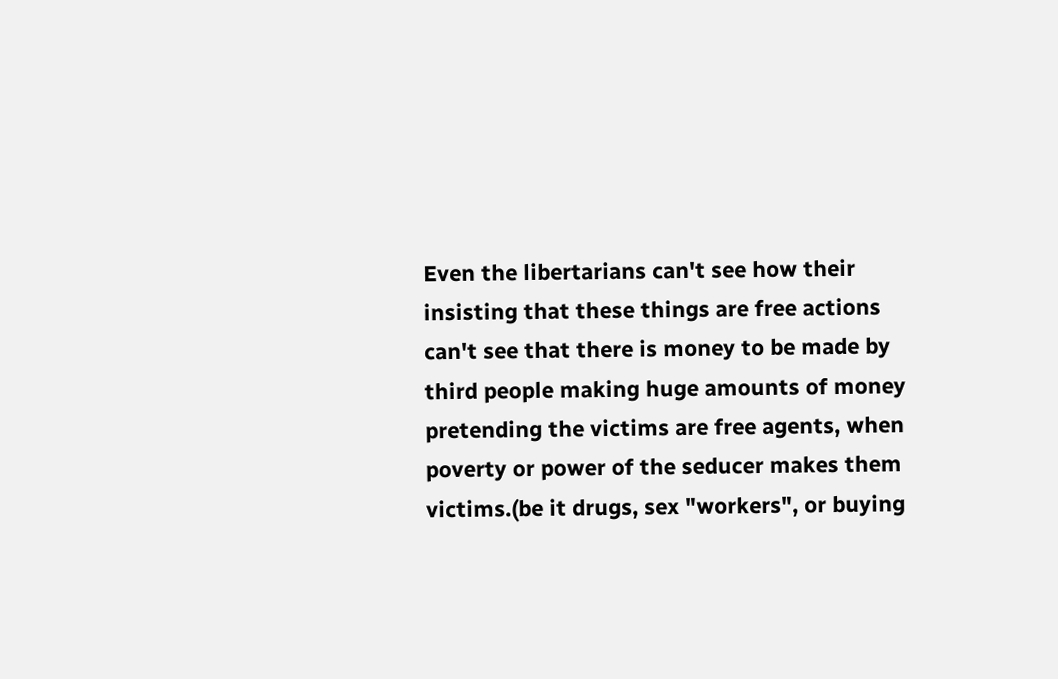Even the libertarians can't see how their insisting that these things are free actions can't see that there is money to be made by third people making huge amounts of money pretending the victims are free agents, when poverty or power of the seducer makes them victims.(be it drugs, sex "workers", or buying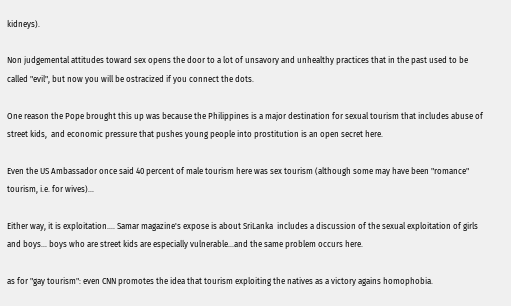kidneys).

Non judgemental attitudes toward sex opens the door to a lot of unsavory and unhealthy practices that in the past used to be called "evil", but now you will be ostracized if you connect the dots.

One reason the Pope brought this up was because the Philippines is a major destination for sexual tourism that includes abuse of street kids,  and economic pressure that pushes young people into prostitution is an open secret here.

Even the US Ambassador once said 40 percent of male tourism here was sex tourism (although some may have been "romance" tourism, i.e. for wives)...

Either way, it is exploitation.... Samar magazine's expose is about SriLanka  includes a discussion of the sexual exploitation of girls and boys... boys who are street kids are especially vulnerable...and the same problem occurs here.

as for "gay tourism": even CNN promotes the idea that tourism exploiting the natives as a victory agains homophobia.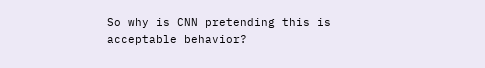So why is CNN pretending this is acceptable behavior?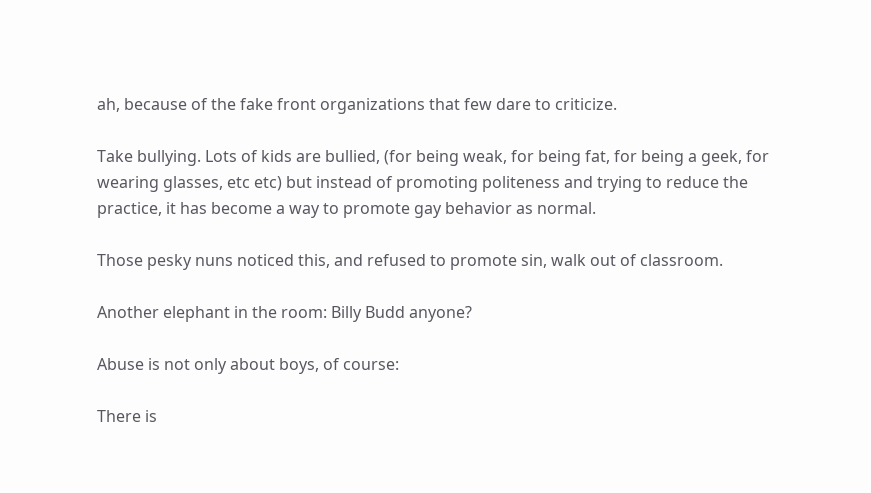ah, because of the fake front organizations that few dare to criticize.

Take bullying. Lots of kids are bullied, (for being weak, for being fat, for being a geek, for wearing glasses, etc etc) but instead of promoting politeness and trying to reduce the practice, it has become a way to promote gay behavior as normal.

Those pesky nuns noticed this, and refused to promote sin, walk out of classroom.

Another elephant in the room: Billy Budd anyone?

Abuse is not only about boys, of course:

There is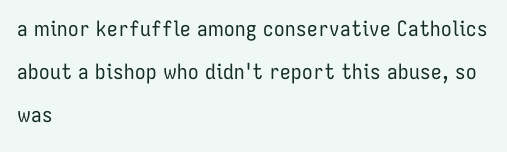a minor kerfuffle among conservative Catholics about a bishop who didn't report this abuse, so was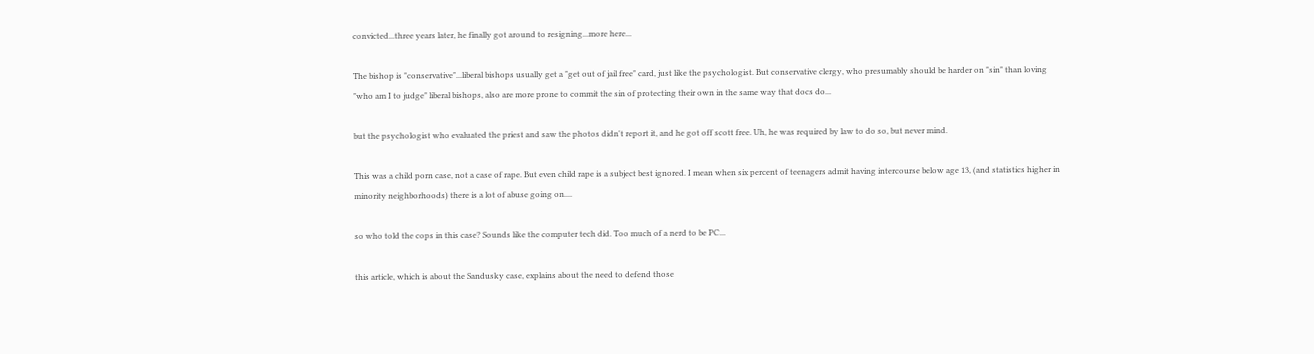convicted...three years later, he finally got around to resigning...more here...

The bishop is "conservative"...liberal bishops usually get a "get out of jail free" card, just like the psychologist. But conservative clergy, who presumably should be harder on "sin" than loving "who am I to judge" liberal bishops, also are more prone to commit the sin of protecting their own in the same way that docs do...

but the psychologist who evaluated the priest and saw the photos didn't report it, and he got off scott free. Uh, he was required by law to do so, but never mind.

This was a child porn case, not a case of rape. But even child rape is a subject best ignored. I mean when six percent of teenagers admit having intercourse below age 13, (and statistics higher in minority neighborhoods) there is a lot of abuse going on....

so who told the cops in this case? Sounds like the computer tech did. Too much of a nerd to be PC...

this article, which is about the Sandusky case, explains about the need to defend those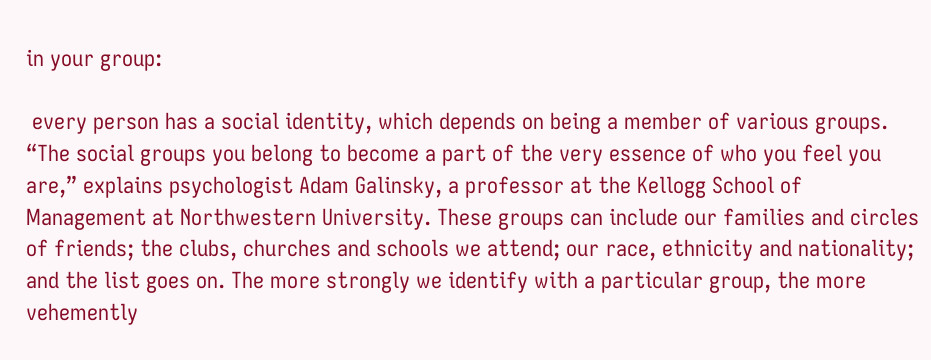in your group:

 every person has a social identity, which depends on being a member of various groups. “The social groups you belong to become a part of the very essence of who you feel you are,” explains psychologist Adam Galinsky, a professor at the Kellogg School of Management at Northwestern University. These groups can include our families and circles of friends; the clubs, churches and schools we attend; our race, ethnicity and nationality; and the list goes on. The more strongly we identify with a particular group, the more vehemently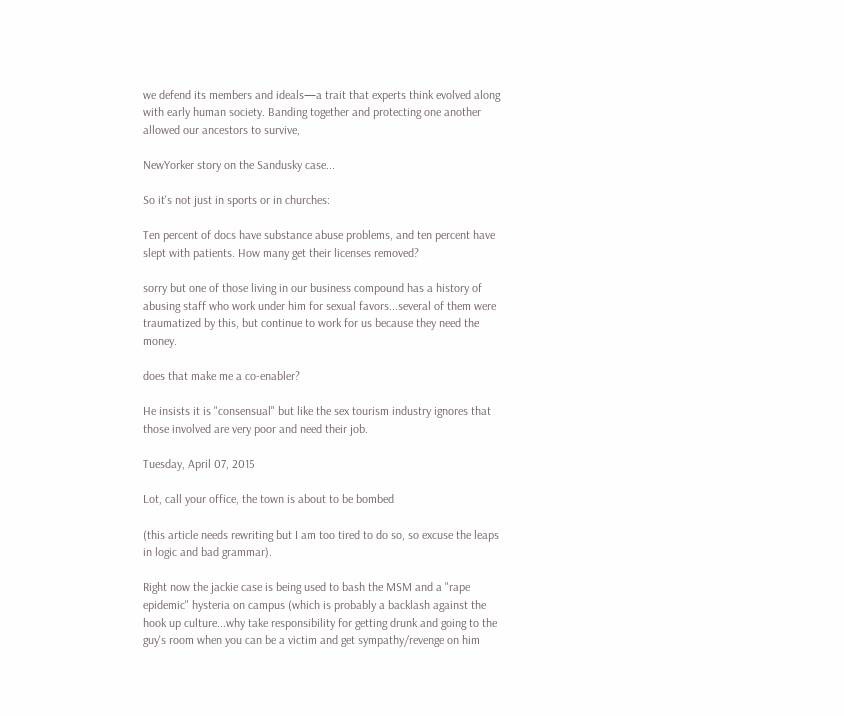we defend its members and ideals—a trait that experts think evolved along with early human society. Banding together and protecting one another allowed our ancestors to survive,

NewYorker story on the Sandusky case...

So it's not just in sports or in churches:

Ten percent of docs have substance abuse problems, and ten percent have slept with patients. How many get their licenses removed?

sorry but one of those living in our business compound has a history of abusing staff who work under him for sexual favors...several of them were traumatized by this, but continue to work for us because they need the money.

does that make me a co-enabler?

He insists it is "consensual" but like the sex tourism industry ignores that those involved are very poor and need their job.

Tuesday, April 07, 2015

Lot, call your office, the town is about to be bombed

(this article needs rewriting but I am too tired to do so, so excuse the leaps in logic and bad grammar).

Right now the jackie case is being used to bash the MSM and a "rape epidemic" hysteria on campus (which is probably a backlash against the hook up culture...why take responsibility for getting drunk and going to the guy's room when you can be a victim and get sympathy/revenge on him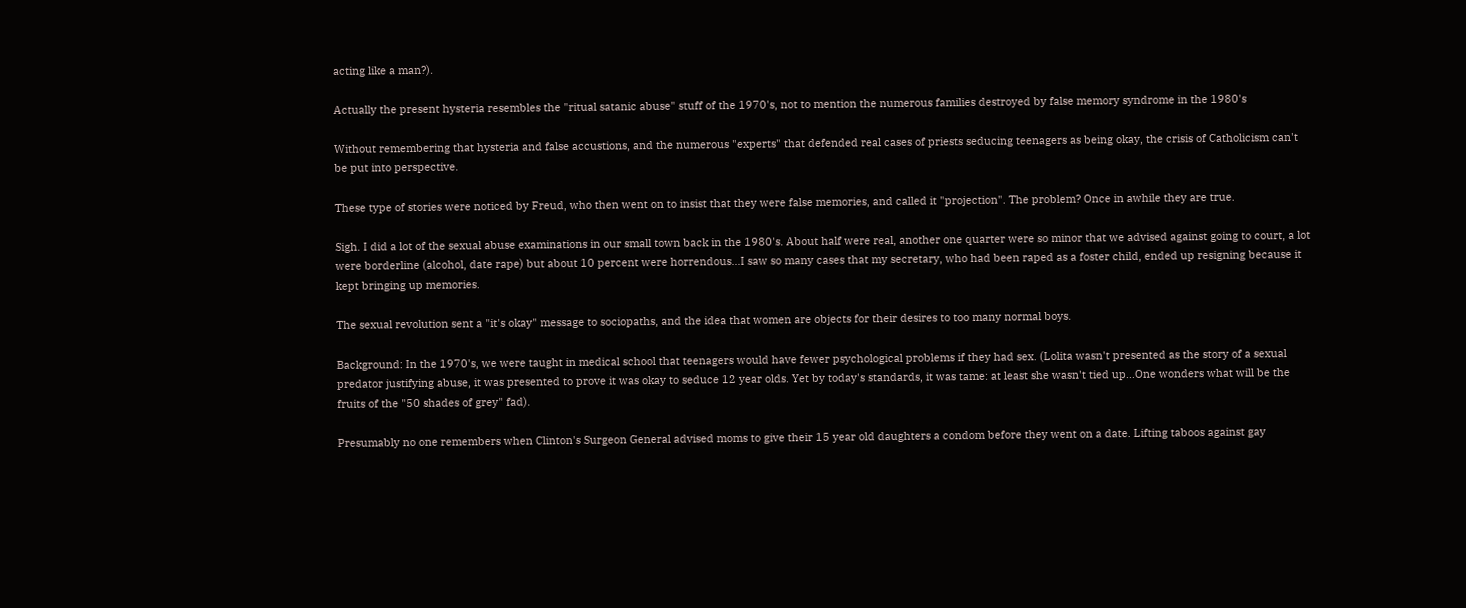acting like a man?).

Actually the present hysteria resembles the "ritual satanic abuse" stuff of the 1970's, not to mention the numerous families destroyed by false memory syndrome in the 1980's

Without remembering that hysteria and false accustions, and the numerous "experts" that defended real cases of priests seducing teenagers as being okay, the crisis of Catholicism can't be put into perspective.

These type of stories were noticed by Freud, who then went on to insist that they were false memories, and called it "projection". The problem? Once in awhile they are true.

Sigh. I did a lot of the sexual abuse examinations in our small town back in the 1980's. About half were real, another one quarter were so minor that we advised against going to court, a lot were borderline (alcohol, date rape) but about 10 percent were horrendous...I saw so many cases that my secretary, who had been raped as a foster child, ended up resigning because it kept bringing up memories.

The sexual revolution sent a "it's okay" message to sociopaths, and the idea that women are objects for their desires to too many normal boys.

Background: In the 1970's, we were taught in medical school that teenagers would have fewer psychological problems if they had sex. (Lolita wasn't presented as the story of a sexual predator justifying abuse, it was presented to prove it was okay to seduce 12 year olds. Yet by today's standards, it was tame: at least she wasn't tied up...One wonders what will be the fruits of the "50 shades of grey" fad).

Presumably no one remembers when Clinton's Surgeon General advised moms to give their 15 year old daughters a condom before they went on a date. Lifting taboos against gay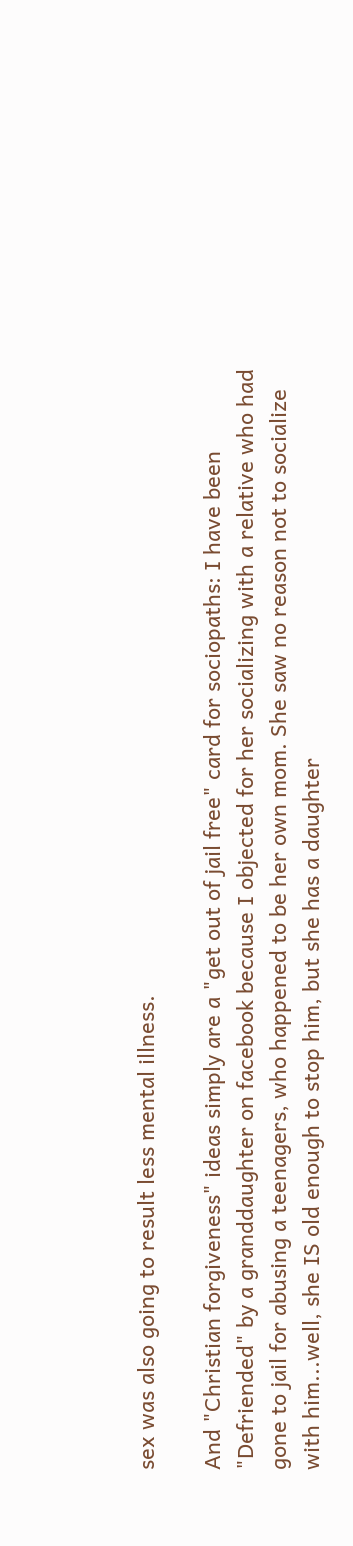sex was also going to result less mental illness.

And "Christian forgiveness" ideas simply are a "get out of jail free" card for sociopaths: I have been "Defriended" by a granddaughter on facebook because I objected for her socializing with a relative who had gone to jail for abusing a teenagers, who happened to be her own mom. She saw no reason not to socialize with him...well, she IS old enough to stop him, but she has a daughter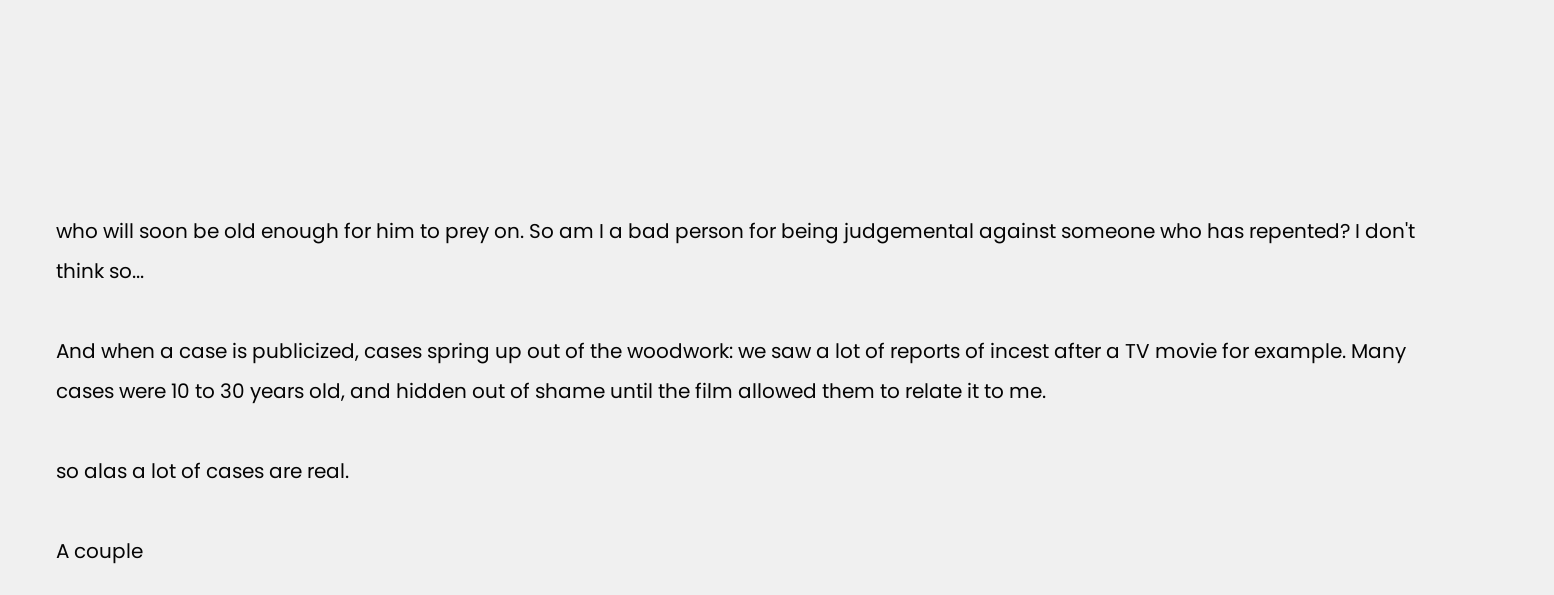who will soon be old enough for him to prey on. So am I a bad person for being judgemental against someone who has repented? I don't think so...

And when a case is publicized, cases spring up out of the woodwork: we saw a lot of reports of incest after a TV movie for example. Many cases were 10 to 30 years old, and hidden out of shame until the film allowed them to relate it to me.

so alas a lot of cases are real.

A couple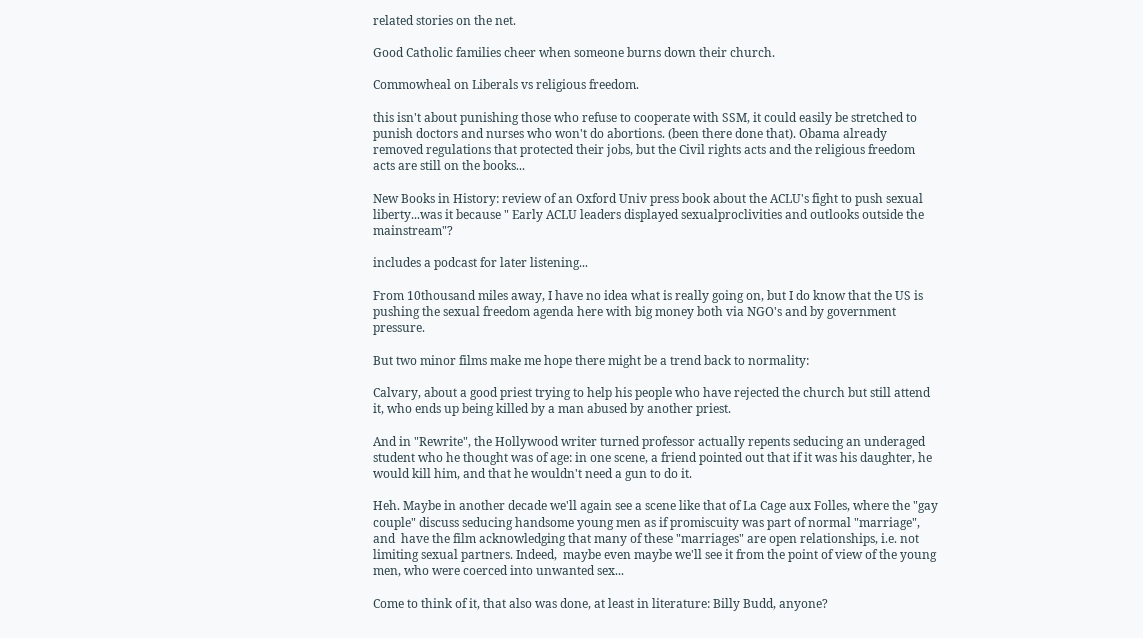related stories on the net.

Good Catholic families cheer when someone burns down their church.

Commowheal on Liberals vs religious freedom.

this isn't about punishing those who refuse to cooperate with SSM, it could easily be stretched to punish doctors and nurses who won't do abortions. (been there done that). Obama already removed regulations that protected their jobs, but the Civil rights acts and the religious freedom acts are still on the books...

New Books in History: review of an Oxford Univ press book about the ACLU's fight to push sexual liberty...was it because " Early ACLU leaders displayed sexualproclivities and outlooks outside the mainstream"?

includes a podcast for later listening...

From 10thousand miles away, I have no idea what is really going on, but I do know that the US is pushing the sexual freedom agenda here with big money both via NGO's and by government pressure.

But two minor films make me hope there might be a trend back to normality:

Calvary, about a good priest trying to help his people who have rejected the church but still attend it, who ends up being killed by a man abused by another priest.

And in "Rewrite", the Hollywood writer turned professor actually repents seducing an underaged student who he thought was of age: in one scene, a friend pointed out that if it was his daughter, he would kill him, and that he wouldn't need a gun to do it.

Heh. Maybe in another decade we'll again see a scene like that of La Cage aux Folles, where the "gay couple" discuss seducing handsome young men as if promiscuity was part of normal "marriage", and  have the film acknowledging that many of these "marriages" are open relationships, i.e. not limiting sexual partners. Indeed,  maybe even maybe we'll see it from the point of view of the young men, who were coerced into unwanted sex...

Come to think of it, that also was done, at least in literature: Billy Budd, anyone?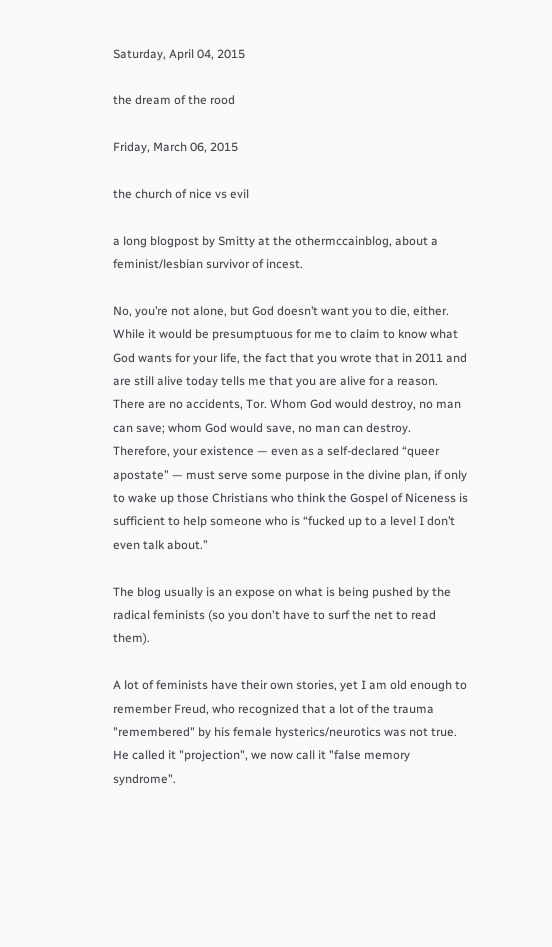Saturday, April 04, 2015

the dream of the rood

Friday, March 06, 2015

the church of nice vs evil

a long blogpost by Smitty at the othermccainblog, about a feminist/lesbian survivor of incest.

No, you’re not alone, but God doesn’t want you to die, either. While it would be presumptuous for me to claim to know what God wants for your life, the fact that you wrote that in 2011 and are still alive today tells me that you are alive for a reason. There are no accidents, Tor. Whom God would destroy, no man can save; whom God would save, no man can destroy. Therefore, your existence — even as a self-declared “queer apostate” — must serve some purpose in the divine plan, if only to wake up those Christians who think the Gospel of Niceness is sufficient to help someone who is “fucked up to a level I don’t even talk about.”

The blog usually is an expose on what is being pushed by the radical feminists (so you don't have to surf the net to read them).

A lot of feminists have their own stories, yet I am old enough to remember Freud, who recognized that a lot of the trauma "remembered" by his female hysterics/neurotics was not true.
He called it "projection", we now call it "false memory syndrome".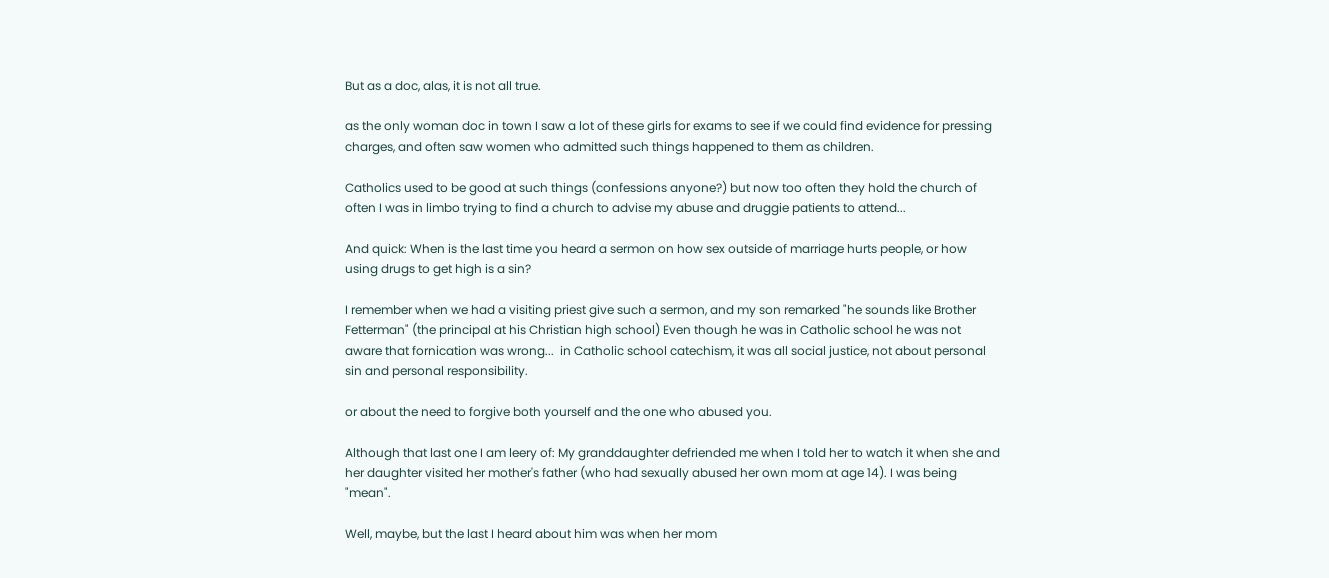But as a doc, alas, it is not all true.

as the only woman doc in town I saw a lot of these girls for exams to see if we could find evidence for pressing charges, and often saw women who admitted such things happened to them as children.

Catholics used to be good at such things (confessions anyone?) but now too often they hold the church of often I was in limbo trying to find a church to advise my abuse and druggie patients to attend...

And quick: When is the last time you heard a sermon on how sex outside of marriage hurts people, or how using drugs to get high is a sin?

I remember when we had a visiting priest give such a sermon, and my son remarked "he sounds like Brother Fetterman" (the principal at his Christian high school) Even though he was in Catholic school he was not aware that fornication was wrong...  in Catholic school catechism, it was all social justice, not about personal sin and personal responsibility.

or about the need to forgive both yourself and the one who abused you.

Although that last one I am leery of: My granddaughter defriended me when I told her to watch it when she and her daughter visited her mother's father (who had sexually abused her own mom at age 14). I was being "mean".

Well, maybe, but the last I heard about him was when her mom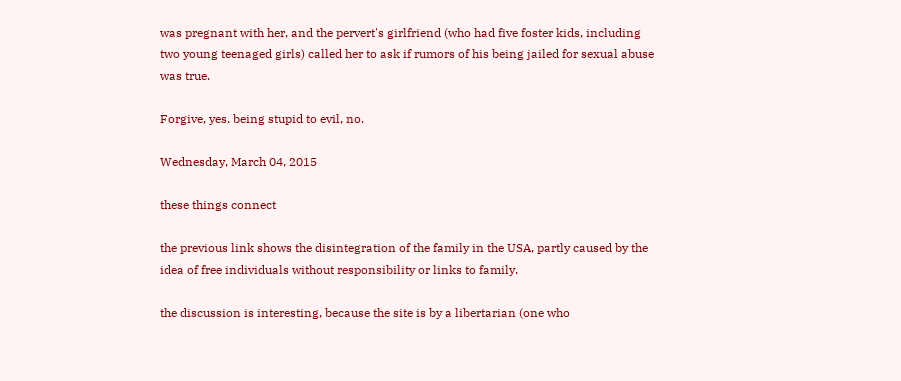was pregnant with her, and the pervert's girlfriend (who had five foster kids, including two young teenaged girls) called her to ask if rumors of his being jailed for sexual abuse was true.

Forgive, yes. being stupid to evil, no.

Wednesday, March 04, 2015

these things connect

the previous link shows the disintegration of the family in the USA, partly caused by the idea of free individuals without responsibility or links to family.

the discussion is interesting, because the site is by a libertarian (one who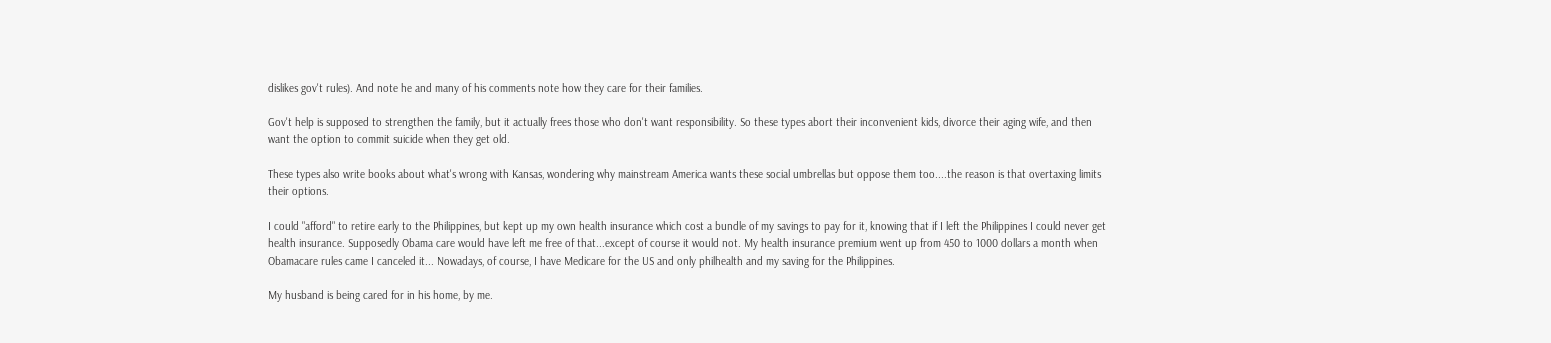dislikes gov't rules). And note he and many of his comments note how they care for their families.

Gov't help is supposed to strengthen the family, but it actually frees those who don't want responsibility. So these types abort their inconvenient kids, divorce their aging wife, and then want the option to commit suicide when they get old.

These types also write books about what's wrong with Kansas, wondering why mainstream America wants these social umbrellas but oppose them too....the reason is that overtaxing limits their options.

I could "afford" to retire early to the Philippines, but kept up my own health insurance which cost a bundle of my savings to pay for it, knowing that if I left the Philippines I could never get health insurance. Supposedly Obama care would have left me free of that...except of course it would not. My health insurance premium went up from 450 to 1000 dollars a month when Obamacare rules came I canceled it... Nowadays, of course, I have Medicare for the US and only philhealth and my saving for the Philippines.

My husband is being cared for in his home, by me.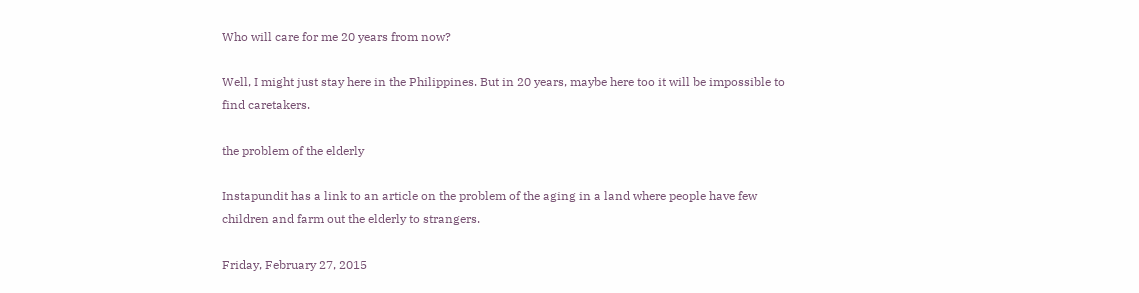Who will care for me 20 years from now?

Well, I might just stay here in the Philippines. But in 20 years, maybe here too it will be impossible to find caretakers.

the problem of the elderly

Instapundit has a link to an article on the problem of the aging in a land where people have few children and farm out the elderly to strangers.

Friday, February 27, 2015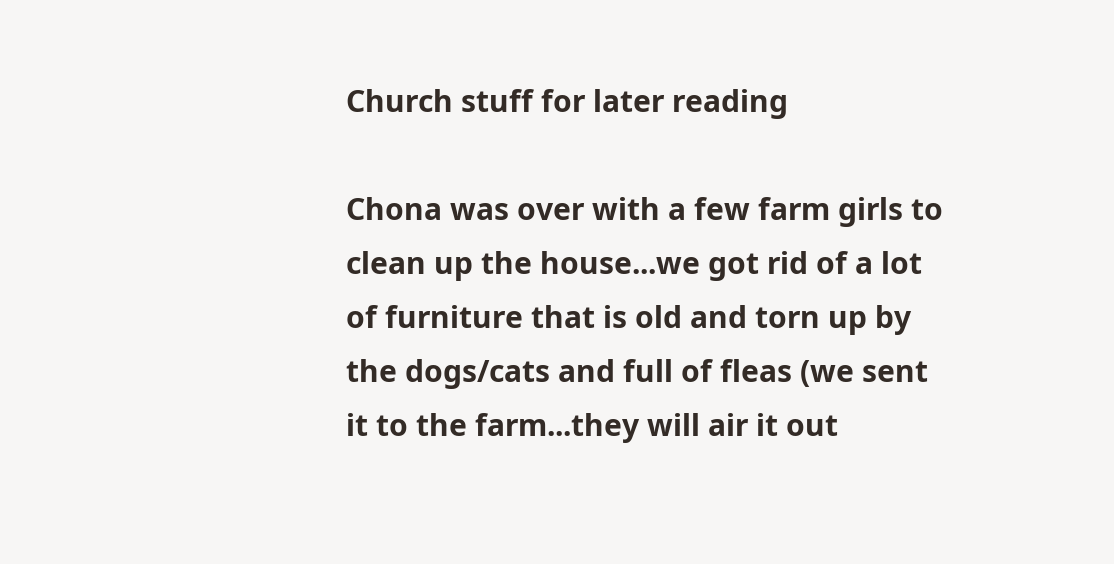Church stuff for later reading

Chona was over with a few farm girls to clean up the house...we got rid of a lot of furniture that is old and torn up by the dogs/cats and full of fleas (we sent it to the farm...they will air it out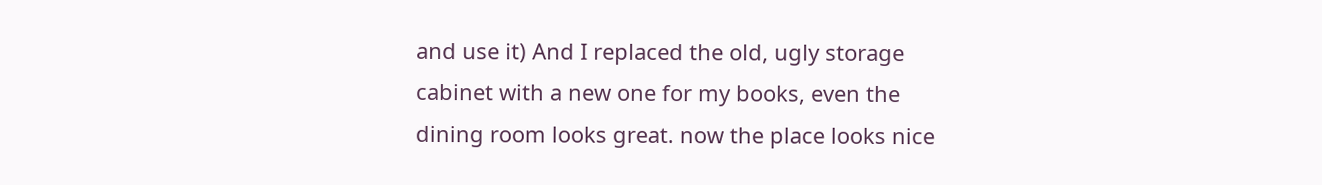and use it) And I replaced the old, ugly storage cabinet with a new one for my books, even the dining room looks great. now the place looks nice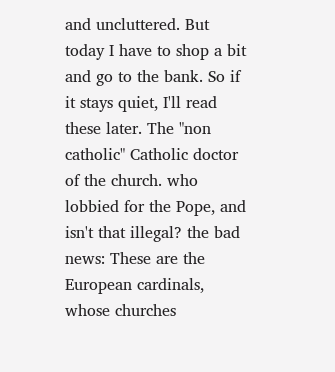and uncluttered. But today I have to shop a bit and go to the bank. So if it stays quiet, I'll read these later. The "non catholic" Catholic doctor of the church. who lobbied for the Pope, and isn't that illegal? the bad news: These are the European cardinals, whose churches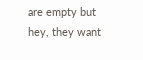are empty but hey, they want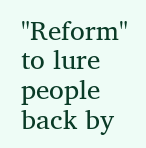"Reform" to lure people back by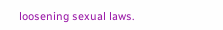loosening sexual laws.